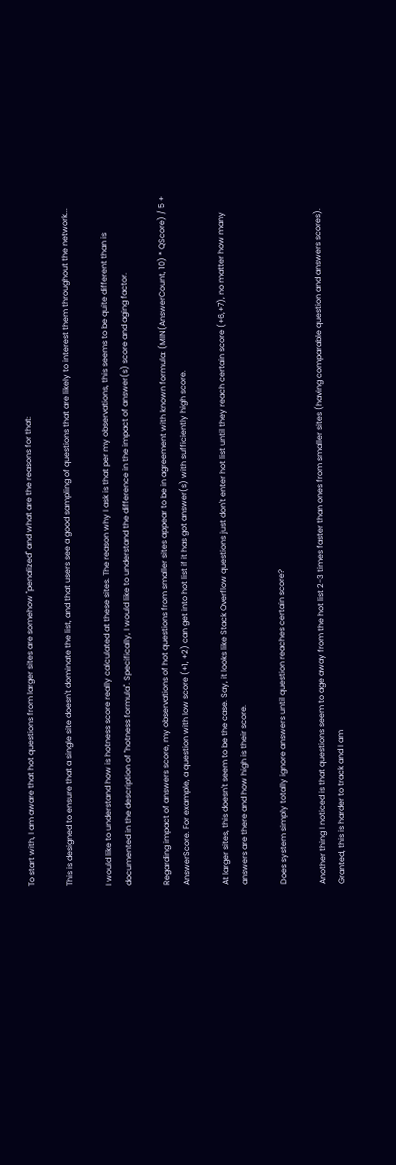To start with, I am aware that hot questions from larger sites are somehow "penalized" and what are the reasons for that:

This is designed to ensure that a single site doesn't dominate the list, and that users see a good sampling of questions that are likely to interest them throughout the network...

I would like to understand how is hotness score really calculated at these sites. The reason why I ask is that per my observations, this seems to be quite different than is documented in the description of "hotness formula". Specifically, I would like to understand the difference in the impact of answer(s) score and aging factor.

Regarding impact of answers score, my observations of hot questions from smaller sites appear to be in agreement with known formula: (MIN(AnswerCount, 10) * QScore) / 5 + AnswerScore. For example, a question with low score (+1, +2) can get into hot list if it has got answer(s) with sufficiently high score.

At larger sites, this doesn't seem to be the case. Say, it looks like Stack Overflow questions just don't enter hot list until they reach certain score (+6,+7), no matter how many answers are there and how high is their score.

Does system simply totally ignore answers until question reaches certain score?

Another thing I noticed is that questions seem to age away from the hot list 2-3 times faster than ones from smaller sites (having comparable question and answers scores). Granted, this is harder to track and I am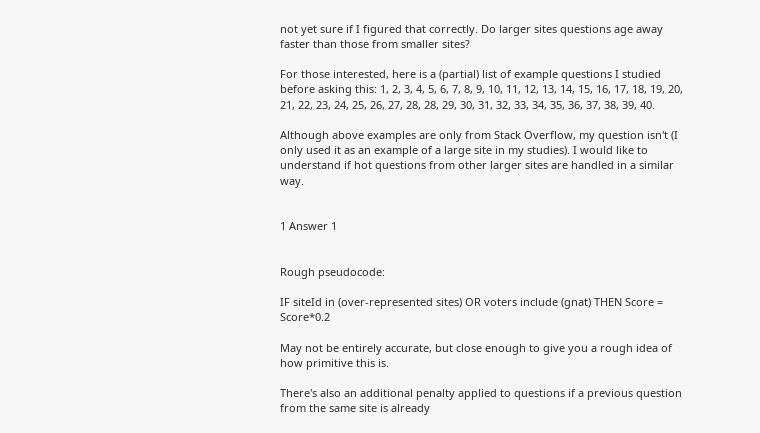not yet sure if I figured that correctly. Do larger sites questions age away faster than those from smaller sites?

For those interested, here is a (partial) list of example questions I studied before asking this: 1, 2, 3, 4, 5, 6, 7, 8, 9, 10, 11, 12, 13, 14, 15, 16, 17, 18, 19, 20, 21, 22, 23, 24, 25, 26, 27, 28, 28, 29, 30, 31, 32, 33, 34, 35, 36, 37, 38, 39, 40.

Although above examples are only from Stack Overflow, my question isn't (I only used it as an example of a large site in my studies). I would like to understand if hot questions from other larger sites are handled in a similar way.


1 Answer 1


Rough pseudocode:

IF siteId in (over-represented sites) OR voters include (gnat) THEN Score = Score*0.2

May not be entirely accurate, but close enough to give you a rough idea of how primitive this is.

There's also an additional penalty applied to questions if a previous question from the same site is already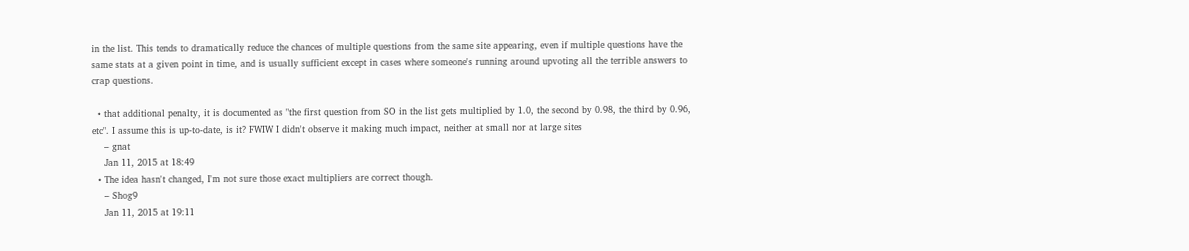in the list. This tends to dramatically reduce the chances of multiple questions from the same site appearing, even if multiple questions have the same stats at a given point in time, and is usually sufficient except in cases where someone's running around upvoting all the terrible answers to crap questions.

  • that additional penalty, it is documented as "the first question from SO in the list gets multiplied by 1.0, the second by 0.98, the third by 0.96, etc". I assume this is up-to-date, is it? FWIW I didn't observe it making much impact, neither at small nor at large sites
    – gnat
    Jan 11, 2015 at 18:49
  • The idea hasn't changed, I'm not sure those exact multipliers are correct though.
    – Shog9
    Jan 11, 2015 at 19:11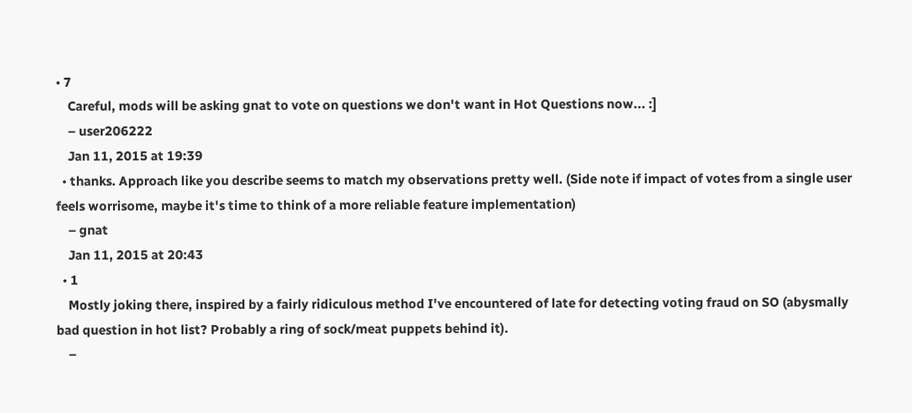• 7
    Careful, mods will be asking gnat to vote on questions we don't want in Hot Questions now... :]
    – user206222
    Jan 11, 2015 at 19:39
  • thanks. Approach like you describe seems to match my observations pretty well. (Side note if impact of votes from a single user feels worrisome, maybe it's time to think of a more reliable feature implementation)
    – gnat
    Jan 11, 2015 at 20:43
  • 1
    Mostly joking there, inspired by a fairly ridiculous method I've encountered of late for detecting voting fraud on SO (abysmally bad question in hot list? Probably a ring of sock/meat puppets behind it).
    –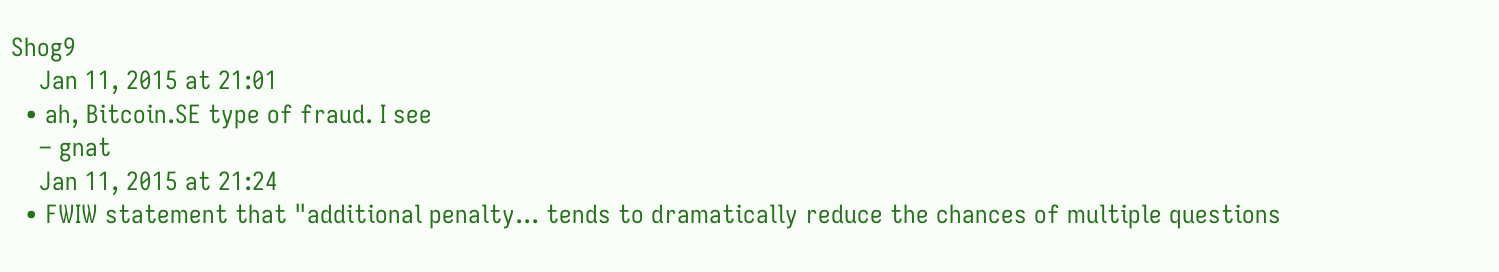Shog9
    Jan 11, 2015 at 21:01
  • ah, Bitcoin.SE type of fraud. I see
    – gnat
    Jan 11, 2015 at 21:24
  • FWIW statement that "additional penalty... tends to dramatically reduce the chances of multiple questions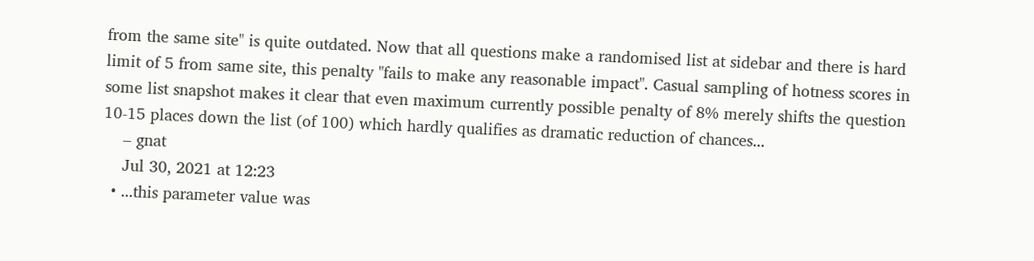from the same site" is quite outdated. Now that all questions make a randomised list at sidebar and there is hard limit of 5 from same site, this penalty "fails to make any reasonable impact". Casual sampling of hotness scores in some list snapshot makes it clear that even maximum currently possible penalty of 8% merely shifts the question 10-15 places down the list (of 100) which hardly qualifies as dramatic reduction of chances...
    – gnat
    Jul 30, 2021 at 12:23
  • ...this parameter value was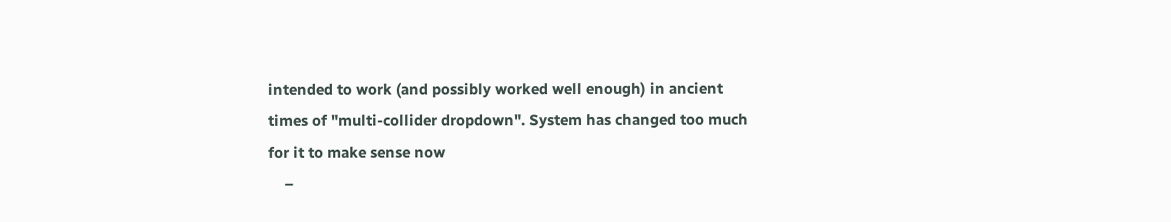intended to work (and possibly worked well enough) in ancient times of "multi-collider dropdown". System has changed too much for it to make sense now
    –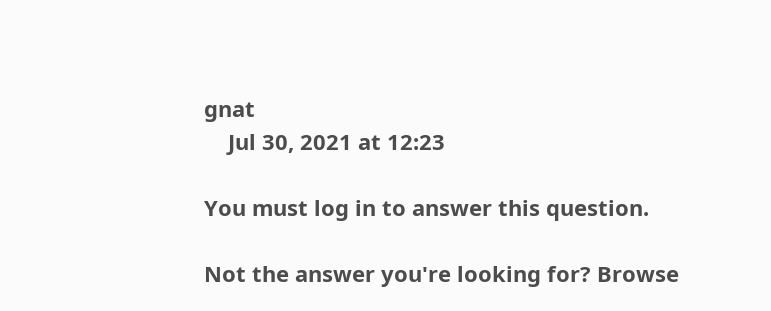gnat
    Jul 30, 2021 at 12:23

You must log in to answer this question.

Not the answer you're looking for? Browse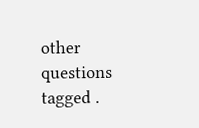other questions tagged .